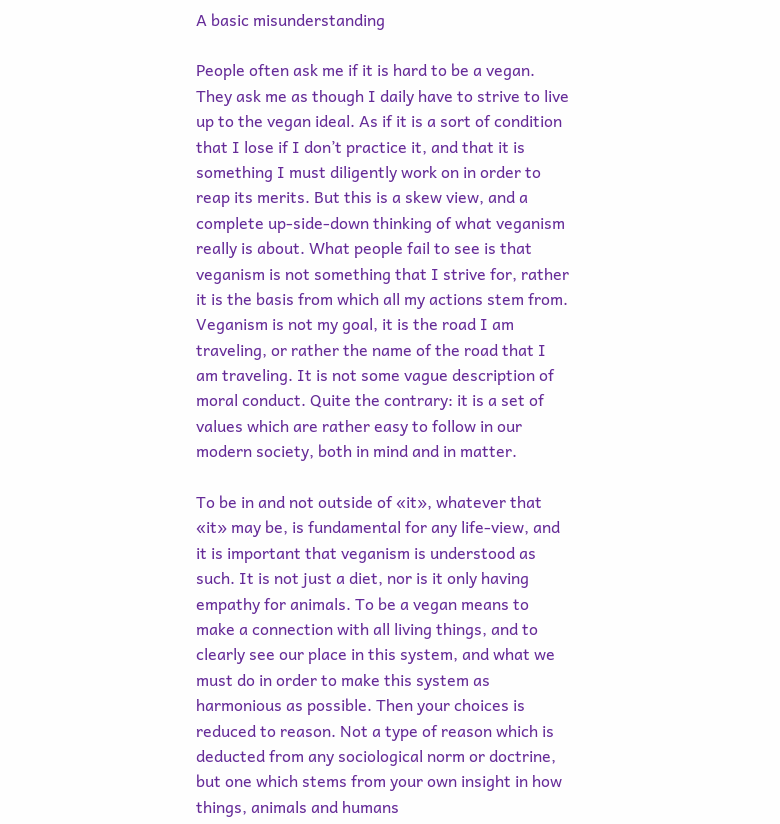A basic misunderstanding

People often ask me if it is hard to be a vegan. They ask me as though I daily have to strive to live up to the vegan ideal. As if it is a sort of condition that I lose if I don’t practice it, and that it is something I must diligently work on in order to reap its merits. But this is a skew view, and a complete up-side-down thinking of what veganism really is about. What people fail to see is that veganism is not something that I strive for, rather it is the basis from which all my actions stem from. Veganism is not my goal, it is the road I am traveling, or rather the name of the road that I am traveling. It is not some vague description of moral conduct. Quite the contrary: it is a set of values which are rather easy to follow in our modern society, both in mind and in matter.

To be in and not outside of «it», whatever that «it» may be, is fundamental for any life-view, and it is important that veganism is understood as such. It is not just a diet, nor is it only having empathy for animals. To be a vegan means to make a connection with all living things, and to clearly see our place in this system, and what we must do in order to make this system as harmonious as possible. Then your choices is reduced to reason. Not a type of reason which is deducted from any sociological norm or doctrine, but one which stems from your own insight in how things, animals and humans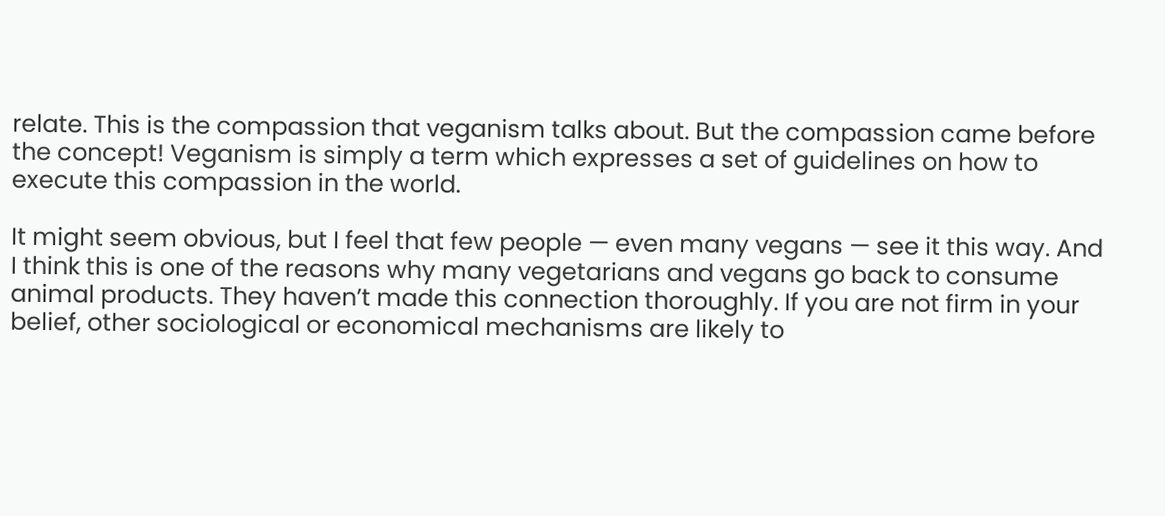relate. This is the compassion that veganism talks about. But the compassion came before the concept! Veganism is simply a term which expresses a set of guidelines on how to execute this compassion in the world.

It might seem obvious, but I feel that few people — even many vegans — see it this way. And I think this is one of the reasons why many vegetarians and vegans go back to consume animal products. They haven’t made this connection thoroughly. If you are not firm in your belief, other sociological or economical mechanisms are likely to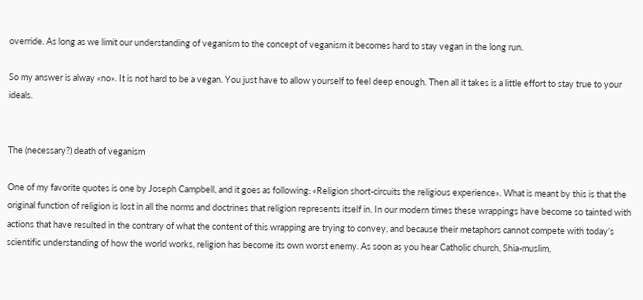override. As long as we limit our understanding of veganism to the concept of veganism it becomes hard to stay vegan in the long run.

So my answer is alway «no». It is not hard to be a vegan. You just have to allow yourself to feel deep enough. Then all it takes is a little effort to stay true to your ideals.


The (necessary?) death of veganism

One of my favorite quotes is one by Joseph Campbell, and it goes as following: «Religion short-circuits the religious experience». What is meant by this is that the original function of religion is lost in all the norms and doctrines that religion represents itself in. In our modern times these wrappings have become so tainted with actions that have resulted in the contrary of what the content of this wrapping are trying to convey, and because their metaphors cannot compete with today’s scientific understanding of how the world works, religion has become its own worst enemy. As soon as you hear Catholic church, Shia-muslim,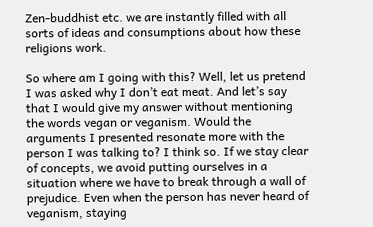Zen-buddhist etc. we are instantly filled with all sorts of ideas and consumptions about how these religions work.

So where am I going with this? Well, let us pretend I was asked why I don’t eat meat. And let’s say that I would give my answer without mentioning the words vegan or veganism. Would the arguments I presented resonate more with the person I was talking to? I think so. If we stay clear of concepts, we avoid putting ourselves in a situation where we have to break through a wall of prejudice. Even when the person has never heard of veganism, staying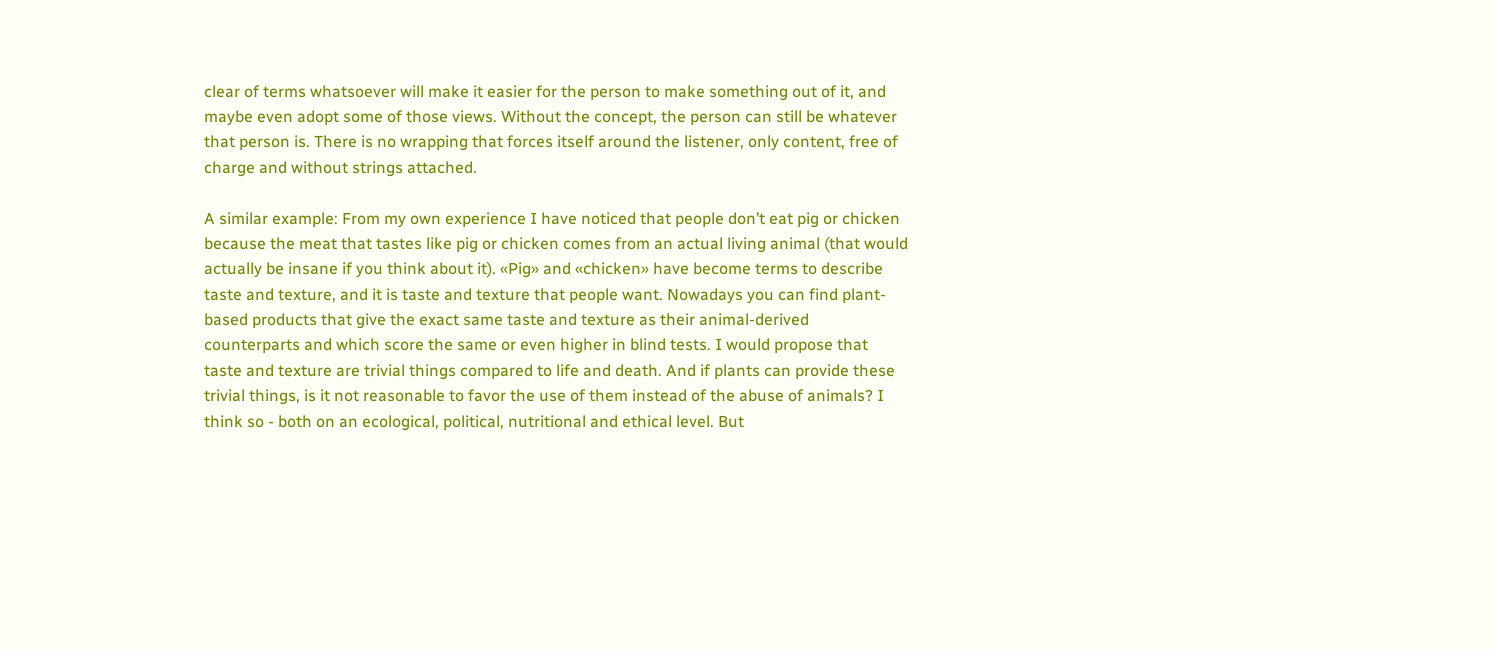clear of terms whatsoever will make it easier for the person to make something out of it, and maybe even adopt some of those views. Without the concept, the person can still be whatever that person is. There is no wrapping that forces itself around the listener, only content, free of charge and without strings attached.

A similar example: From my own experience I have noticed that people don’t eat pig or chicken because the meat that tastes like pig or chicken comes from an actual living animal (that would actually be insane if you think about it). «Pig» and «chicken» have become terms to describe taste and texture, and it is taste and texture that people want. Nowadays you can find plant-based products that give the exact same taste and texture as their animal-derived counterparts and which score the same or even higher in blind tests. I would propose that taste and texture are trivial things compared to life and death. And if plants can provide these trivial things, is it not reasonable to favor the use of them instead of the abuse of animals? I think so - both on an ecological, political, nutritional and ethical level. But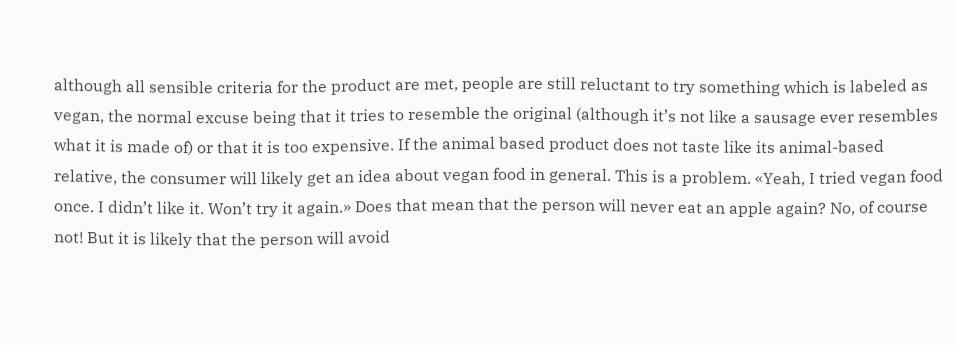although all sensible criteria for the product are met, people are still reluctant to try something which is labeled as vegan, the normal excuse being that it tries to resemble the original (although it’s not like a sausage ever resembles what it is made of) or that it is too expensive. If the animal based product does not taste like its animal-based relative, the consumer will likely get an idea about vegan food in general. This is a problem. «Yeah, I tried vegan food once. I didn’t like it. Won’t try it again.» Does that mean that the person will never eat an apple again? No, of course not! But it is likely that the person will avoid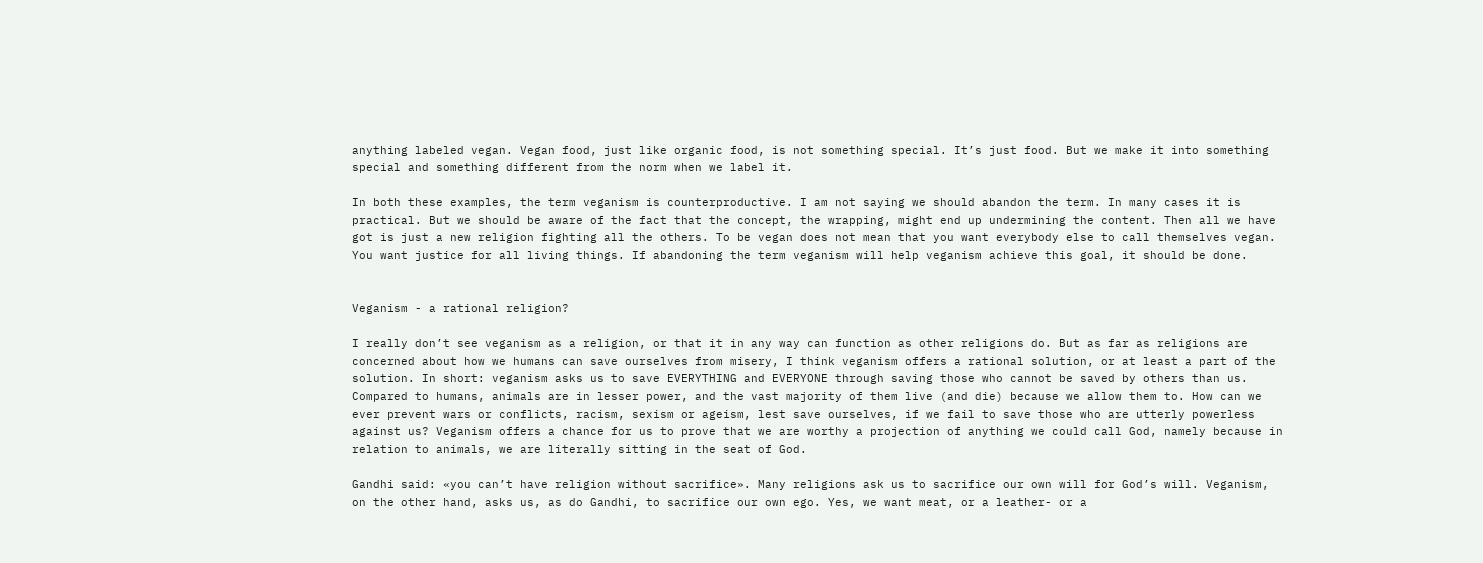anything labeled vegan. Vegan food, just like organic food, is not something special. It’s just food. But we make it into something special and something different from the norm when we label it.

In both these examples, the term veganism is counterproductive. I am not saying we should abandon the term. In many cases it is practical. But we should be aware of the fact that the concept, the wrapping, might end up undermining the content. Then all we have got is just a new religion fighting all the others. To be vegan does not mean that you want everybody else to call themselves vegan. You want justice for all living things. If abandoning the term veganism will help veganism achieve this goal, it should be done.


Veganism - a rational religion?

I really don’t see veganism as a religion, or that it in any way can function as other religions do. But as far as religions are concerned about how we humans can save ourselves from misery, I think veganism offers a rational solution, or at least a part of the solution. In short: veganism asks us to save EVERYTHING and EVERYONE through saving those who cannot be saved by others than us. Compared to humans, animals are in lesser power, and the vast majority of them live (and die) because we allow them to. How can we ever prevent wars or conflicts, racism, sexism or ageism, lest save ourselves, if we fail to save those who are utterly powerless against us? Veganism offers a chance for us to prove that we are worthy a projection of anything we could call God, namely because in relation to animals, we are literally sitting in the seat of God.

Gandhi said: «you can’t have religion without sacrifice». Many religions ask us to sacrifice our own will for God’s will. Veganism, on the other hand, asks us, as do Gandhi, to sacrifice our own ego. Yes, we want meat, or a leather- or a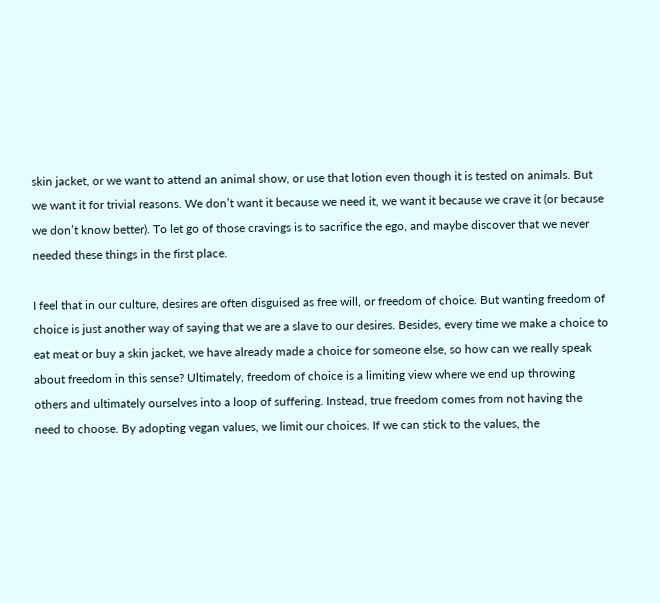skin jacket, or we want to attend an animal show, or use that lotion even though it is tested on animals. But we want it for trivial reasons. We don’t want it because we need it, we want it because we crave it (or because we don’t know better). To let go of those cravings is to sacrifice the ego, and maybe discover that we never needed these things in the first place.

I feel that in our culture, desires are often disguised as free will, or freedom of choice. But wanting freedom of choice is just another way of saying that we are a slave to our desires. Besides, every time we make a choice to eat meat or buy a skin jacket, we have already made a choice for someone else, so how can we really speak about freedom in this sense? Ultimately, freedom of choice is a limiting view where we end up throwing others and ultimately ourselves into a loop of suffering. Instead, true freedom comes from not having the need to choose. By adopting vegan values, we limit our choices. If we can stick to the values, the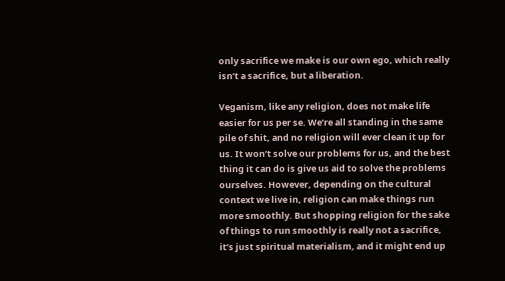only sacrifice we make is our own ego, which really isn’t a sacrifice, but a liberation.

Veganism, like any religion, does not make life easier for us per se. We’re all standing in the same pile of shit, and no religion will ever clean it up for us. It won’t solve our problems for us, and the best thing it can do is give us aid to solve the problems ourselves. However, depending on the cultural context we live in, religion can make things run more smoothly. But shopping religion for the sake of things to run smoothly is really not a sacrifice, it’s just spiritual materialism, and it might end up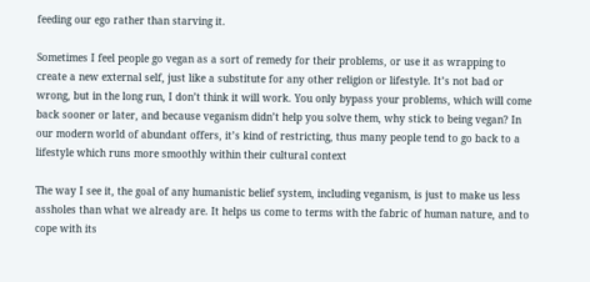feeding our ego rather than starving it.

Sometimes I feel people go vegan as a sort of remedy for their problems, or use it as wrapping to create a new external self, just like a substitute for any other religion or lifestyle. It’s not bad or wrong, but in the long run, I don’t think it will work. You only bypass your problems, which will come back sooner or later, and because veganism didn’t help you solve them, why stick to being vegan? In our modern world of abundant offers, it’s kind of restricting, thus many people tend to go back to a lifestyle which runs more smoothly within their cultural context

The way I see it, the goal of any humanistic belief system, including veganism, is just to make us less assholes than what we already are. It helps us come to terms with the fabric of human nature, and to cope with its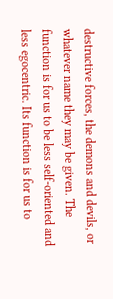destructive forces, the demons and devils, or whatever name they may be given. The function is for us to be less self-oriented and less egocentric. Its function is for us to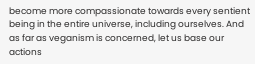become more compassionate towards every sentient being in the entire universe, including ourselves. And as far as veganism is concerned, let us base our actions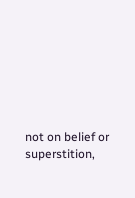not on belief or superstition,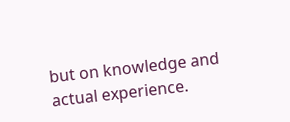but on knowledge and actual experience.